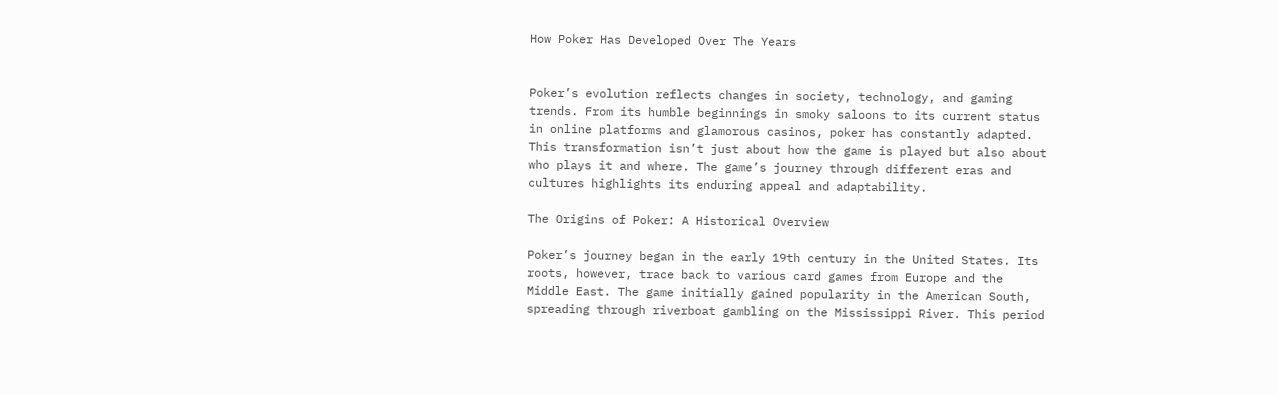How Poker Has Developed Over The Years


Poker’s evolution reflects changes in society, technology, and gaming trends. From its humble beginnings in smoky saloons to its current status in online platforms and glamorous casinos, poker has constantly adapted. This transformation isn’t just about how the game is played but also about who plays it and where. The game’s journey through different eras and cultures highlights its enduring appeal and adaptability.

The Origins of Poker: A Historical Overview

Poker’s journey began in the early 19th century in the United States. Its roots, however, trace back to various card games from Europe and the Middle East. The game initially gained popularity in the American South, spreading through riverboat gambling on the Mississippi River. This period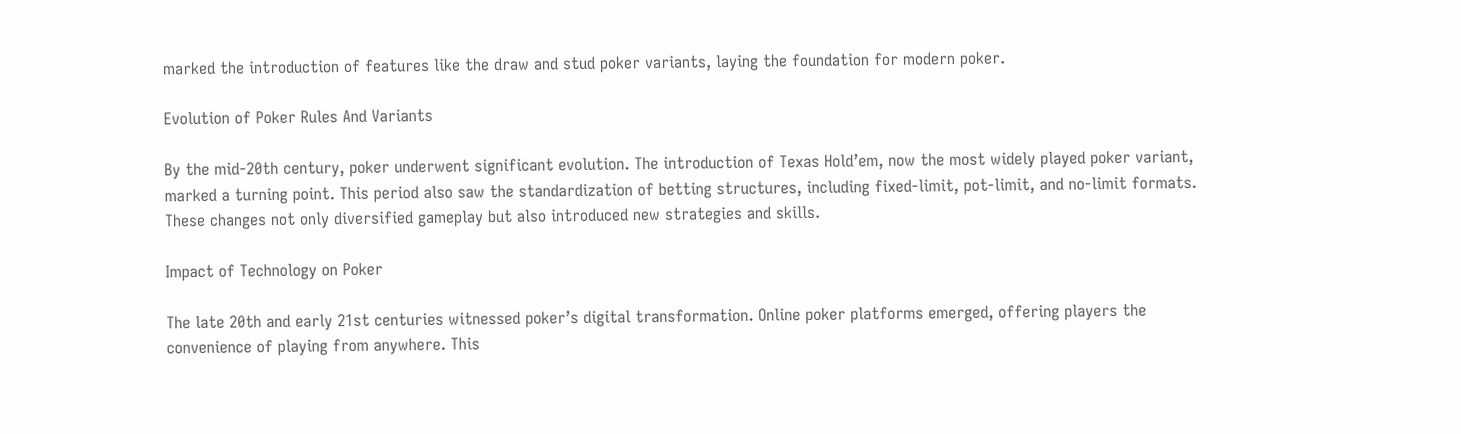marked the introduction of features like the draw and stud poker variants, laying the foundation for modern poker.

Evolution of Poker Rules And Variants

By the mid-20th century, poker underwent significant evolution. The introduction of Texas Hold’em, now the most widely played poker variant, marked a turning point. This period also saw the standardization of betting structures, including fixed-limit, pot-limit, and no-limit formats. These changes not only diversified gameplay but also introduced new strategies and skills.

Impact of Technology on Poker

The late 20th and early 21st centuries witnessed poker’s digital transformation. Online poker platforms emerged, offering players the convenience of playing from anywhere. This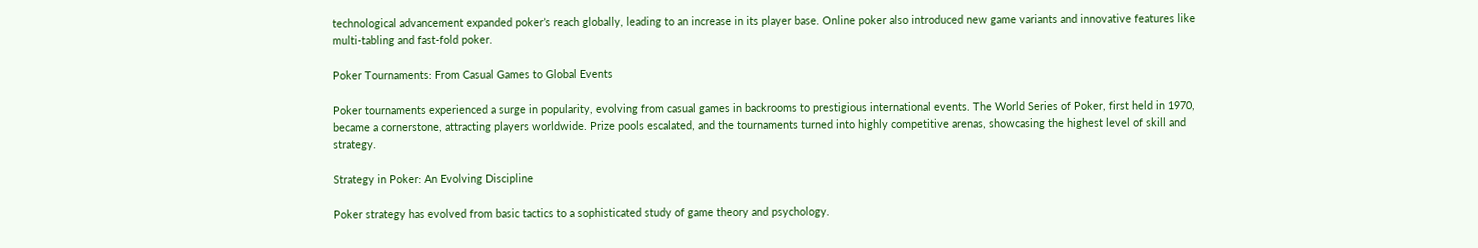technological advancement expanded poker’s reach globally, leading to an increase in its player base. Online poker also introduced new game variants and innovative features like multi-tabling and fast-fold poker.

Poker Tournaments: From Casual Games to Global Events

Poker tournaments experienced a surge in popularity, evolving from casual games in backrooms to prestigious international events. The World Series of Poker, first held in 1970, became a cornerstone, attracting players worldwide. Prize pools escalated, and the tournaments turned into highly competitive arenas, showcasing the highest level of skill and strategy.

Strategy in Poker: An Evolving Discipline

Poker strategy has evolved from basic tactics to a sophisticated study of game theory and psychology.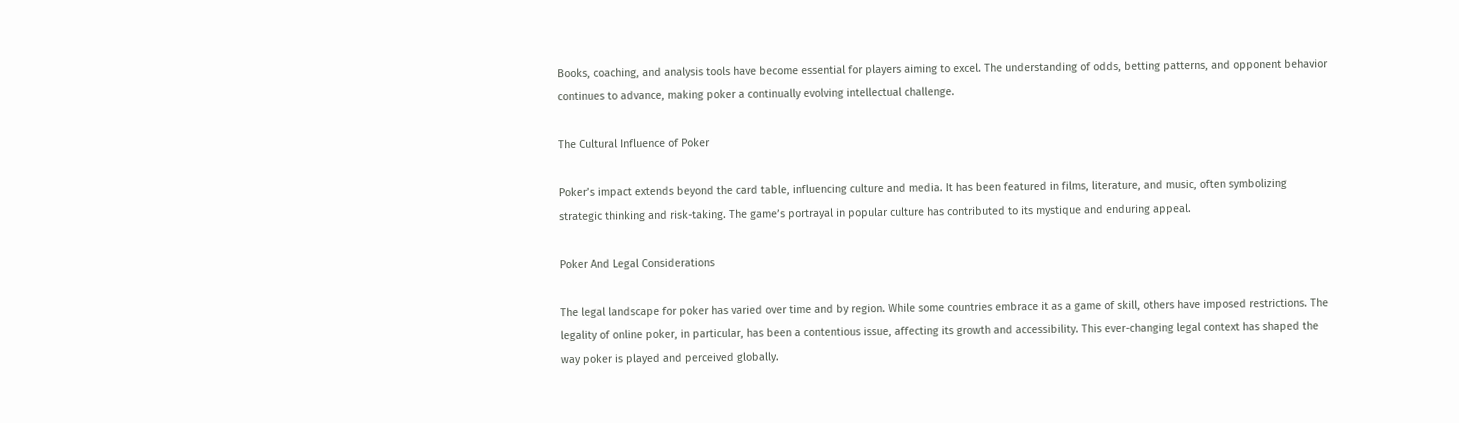Books, coaching, and analysis tools have become essential for players aiming to excel. The understanding of odds, betting patterns, and opponent behavior continues to advance, making poker a continually evolving intellectual challenge.

The Cultural Influence of Poker

Poker’s impact extends beyond the card table, influencing culture and media. It has been featured in films, literature, and music, often symbolizing strategic thinking and risk-taking. The game’s portrayal in popular culture has contributed to its mystique and enduring appeal.

Poker And Legal Considerations

The legal landscape for poker has varied over time and by region. While some countries embrace it as a game of skill, others have imposed restrictions. The legality of online poker, in particular, has been a contentious issue, affecting its growth and accessibility. This ever-changing legal context has shaped the way poker is played and perceived globally.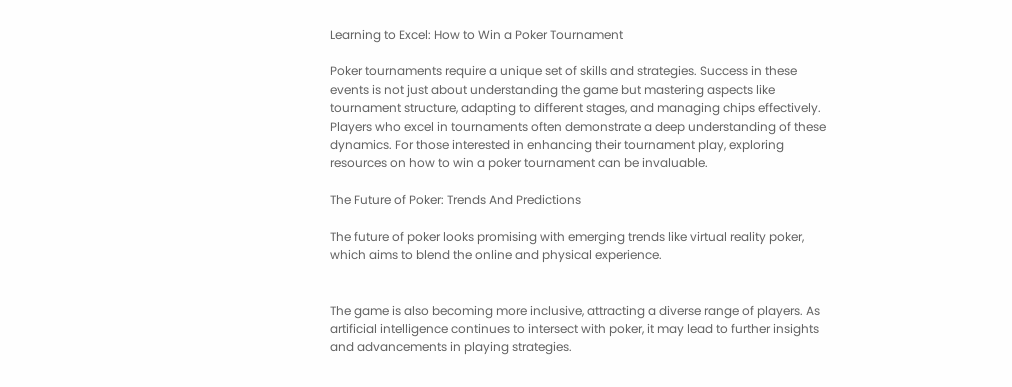Learning to Excel: How to Win a Poker Tournament

Poker tournaments require a unique set of skills and strategies. Success in these events is not just about understanding the game but mastering aspects like tournament structure, adapting to different stages, and managing chips effectively. Players who excel in tournaments often demonstrate a deep understanding of these dynamics. For those interested in enhancing their tournament play, exploring resources on how to win a poker tournament can be invaluable.

The Future of Poker: Trends And Predictions

The future of poker looks promising with emerging trends like virtual reality poker, which aims to blend the online and physical experience.


The game is also becoming more inclusive, attracting a diverse range of players. As artificial intelligence continues to intersect with poker, it may lead to further insights and advancements in playing strategies.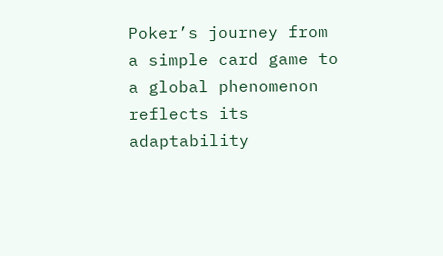Poker’s journey from a simple card game to a global phenomenon reflects its adaptability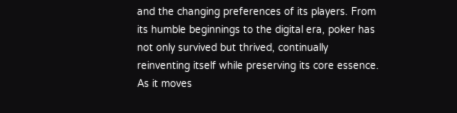and the changing preferences of its players. From its humble beginnings to the digital era, poker has not only survived but thrived, continually reinventing itself while preserving its core essence. As it moves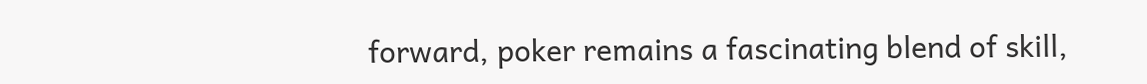forward, poker remains a fascinating blend of skill,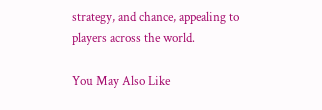strategy, and chance, appealing to players across the world.

You May Also Like